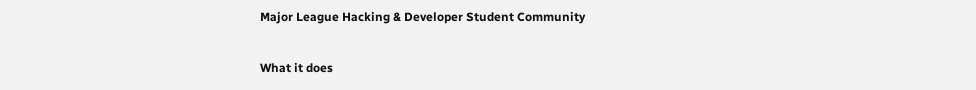Major League Hacking & Developer Student Community

What it does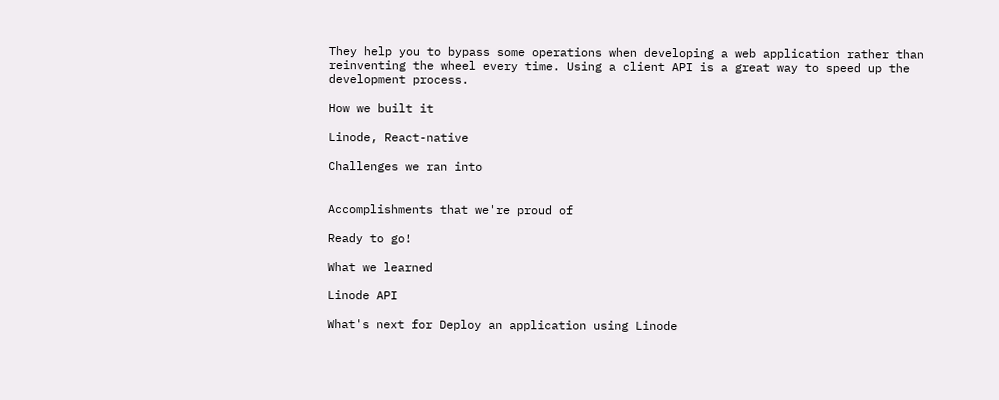They help you to bypass some operations when developing a web application rather than reinventing the wheel every time. Using a client API is a great way to speed up the development process.

How we built it

Linode, React-native

Challenges we ran into


Accomplishments that we're proud of

Ready to go!

What we learned

Linode API

What's next for Deploy an application using Linode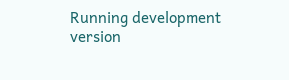Running development version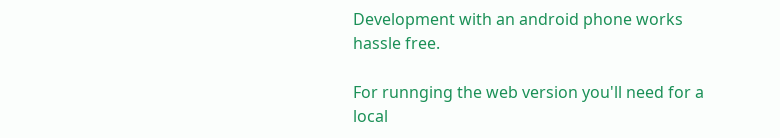Development with an android phone works hassle free.

For runnging the web version you'll need for a local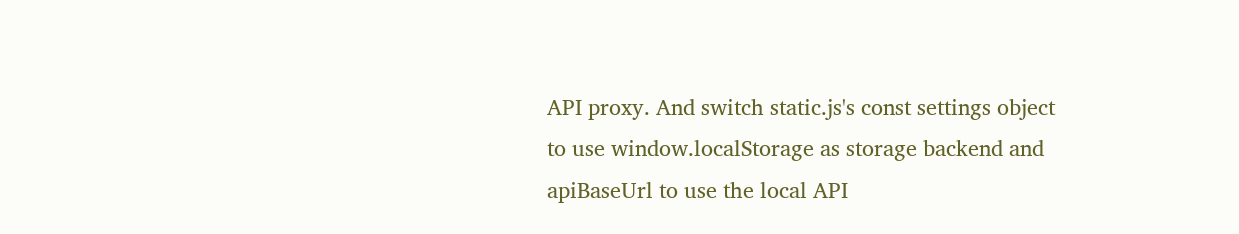API proxy. And switch static.js's const settings object to use window.localStorage as storage backend and apiBaseUrl to use the local API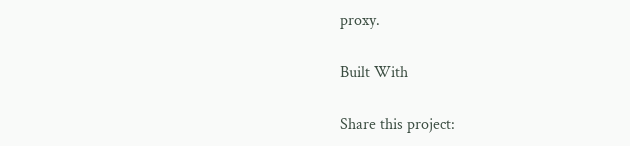proxy.

Built With

Share this project: